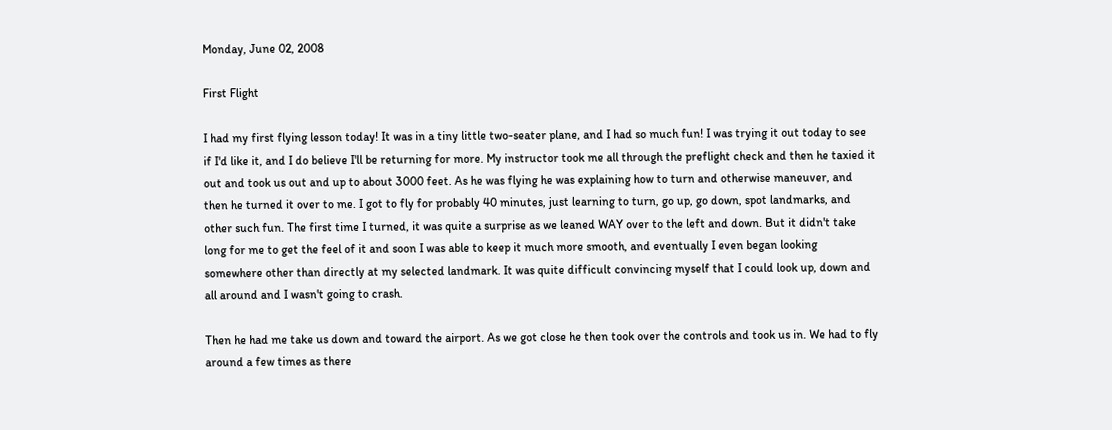Monday, June 02, 2008

First Flight

I had my first flying lesson today! It was in a tiny little two-seater plane, and I had so much fun! I was trying it out today to see if I'd like it, and I do believe I'll be returning for more. My instructor took me all through the preflight check and then he taxied it out and took us out and up to about 3000 feet. As he was flying he was explaining how to turn and otherwise maneuver, and then he turned it over to me. I got to fly for probably 40 minutes, just learning to turn, go up, go down, spot landmarks, and other such fun. The first time I turned, it was quite a surprise as we leaned WAY over to the left and down. But it didn't take long for me to get the feel of it and soon I was able to keep it much more smooth, and eventually I even began looking somewhere other than directly at my selected landmark. It was quite difficult convincing myself that I could look up, down and all around and I wasn't going to crash.

Then he had me take us down and toward the airport. As we got close he then took over the controls and took us in. We had to fly around a few times as there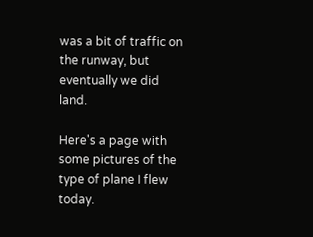was a bit of traffic on the runway, but eventually we did land.

Here's a page with some pictures of the type of plane I flew today.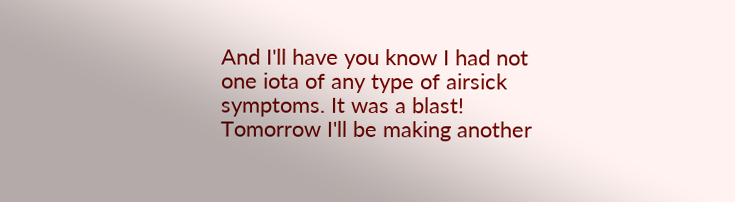And I'll have you know I had not one iota of any type of airsick symptoms. It was a blast! Tomorrow I'll be making another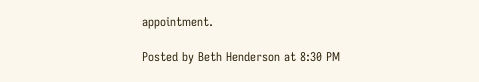appointment.

Posted by Beth Henderson at 8:30 PM